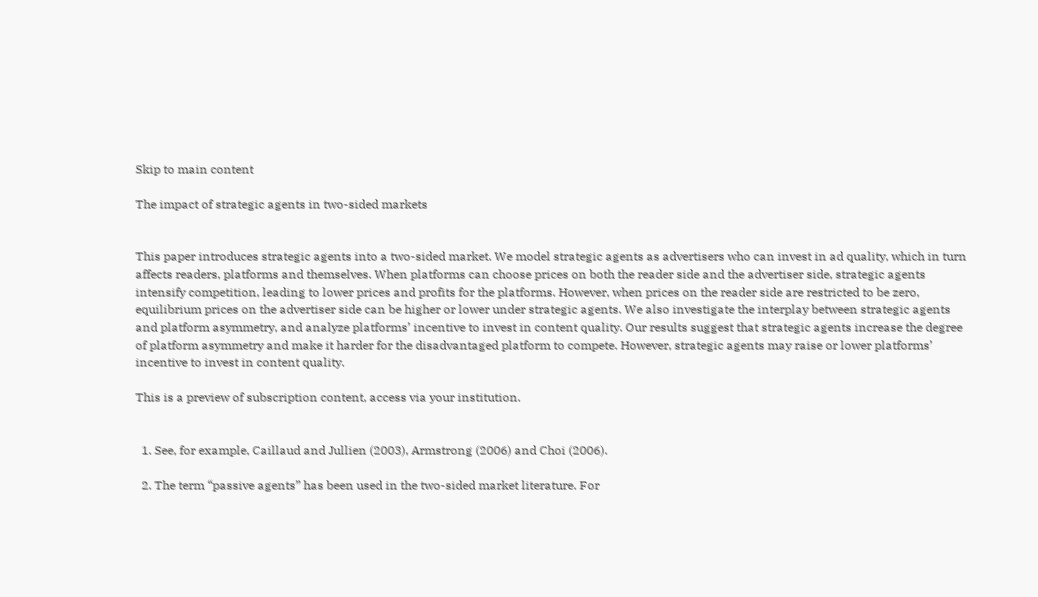Skip to main content

The impact of strategic agents in two-sided markets


This paper introduces strategic agents into a two-sided market. We model strategic agents as advertisers who can invest in ad quality, which in turn affects readers, platforms and themselves. When platforms can choose prices on both the reader side and the advertiser side, strategic agents intensify competition, leading to lower prices and profits for the platforms. However, when prices on the reader side are restricted to be zero, equilibrium prices on the advertiser side can be higher or lower under strategic agents. We also investigate the interplay between strategic agents and platform asymmetry, and analyze platforms’ incentive to invest in content quality. Our results suggest that strategic agents increase the degree of platform asymmetry and make it harder for the disadvantaged platform to compete. However, strategic agents may raise or lower platforms’ incentive to invest in content quality.

This is a preview of subscription content, access via your institution.


  1. See, for example, Caillaud and Jullien (2003), Armstrong (2006) and Choi (2006).

  2. The term “passive agents” has been used in the two-sided market literature. For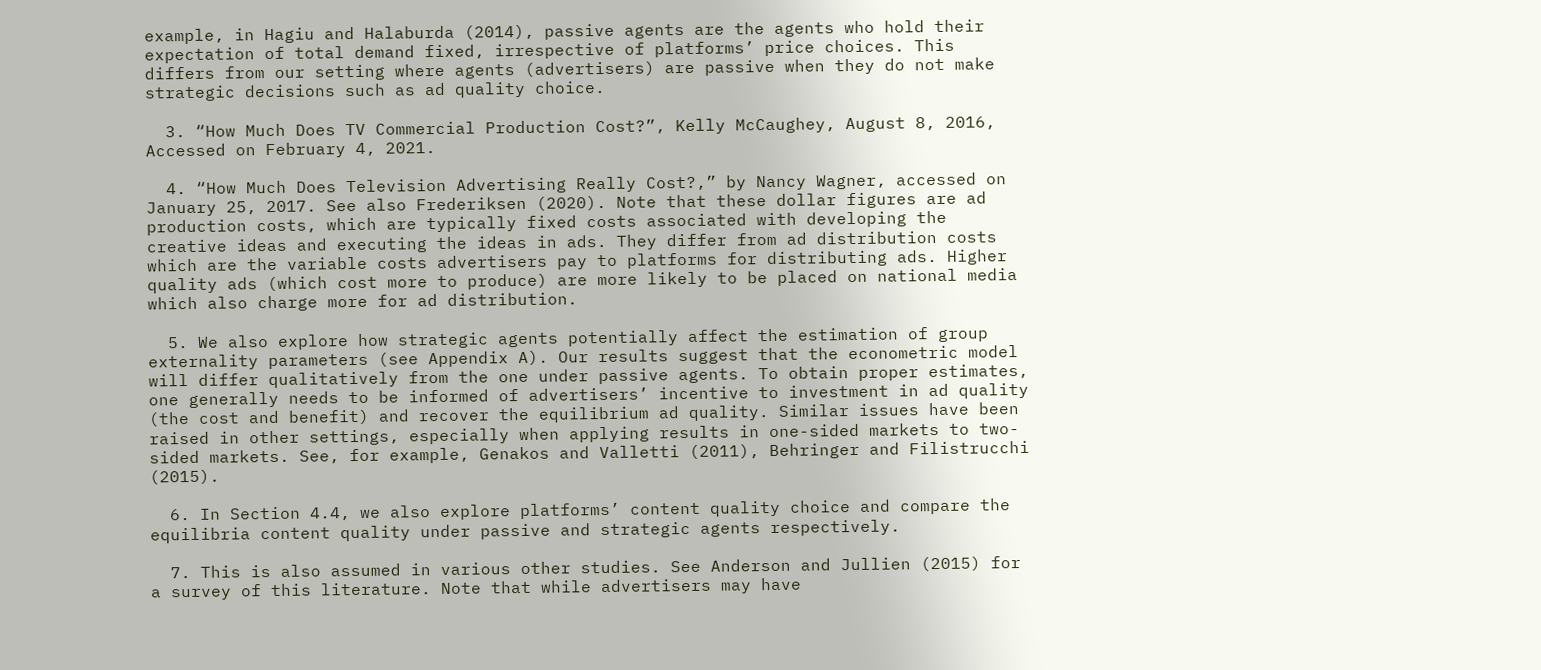example, in Hagiu and Halaburda (2014), passive agents are the agents who hold their expectation of total demand fixed, irrespective of platforms’ price choices. This differs from our setting where agents (advertisers) are passive when they do not make strategic decisions such as ad quality choice.

  3. “How Much Does TV Commercial Production Cost?”, Kelly McCaughey, August 8, 2016, Accessed on February 4, 2021.

  4. “How Much Does Television Advertising Really Cost?,” by Nancy Wagner, accessed on January 25, 2017. See also Frederiksen (2020). Note that these dollar figures are ad production costs, which are typically fixed costs associated with developing the creative ideas and executing the ideas in ads. They differ from ad distribution costs which are the variable costs advertisers pay to platforms for distributing ads. Higher quality ads (which cost more to produce) are more likely to be placed on national media which also charge more for ad distribution.

  5. We also explore how strategic agents potentially affect the estimation of group externality parameters (see Appendix A). Our results suggest that the econometric model will differ qualitatively from the one under passive agents. To obtain proper estimates, one generally needs to be informed of advertisers’ incentive to investment in ad quality (the cost and benefit) and recover the equilibrium ad quality. Similar issues have been raised in other settings, especially when applying results in one-sided markets to two-sided markets. See, for example, Genakos and Valletti (2011), Behringer and Filistrucchi (2015).

  6. In Section 4.4, we also explore platforms’ content quality choice and compare the equilibria content quality under passive and strategic agents respectively.

  7. This is also assumed in various other studies. See Anderson and Jullien (2015) for a survey of this literature. Note that while advertisers may have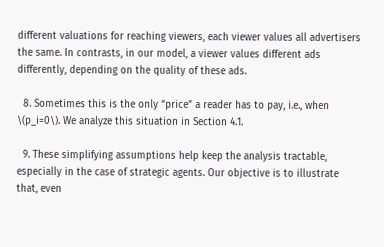different valuations for reaching viewers, each viewer values all advertisers the same. In contrasts, in our model, a viewer values different ads differently, depending on the quality of these ads.

  8. Sometimes this is the only “price” a reader has to pay, i.e., when \(p_i=0\). We analyze this situation in Section 4.1.

  9. These simplifying assumptions help keep the analysis tractable, especially in the case of strategic agents. Our objective is to illustrate that, even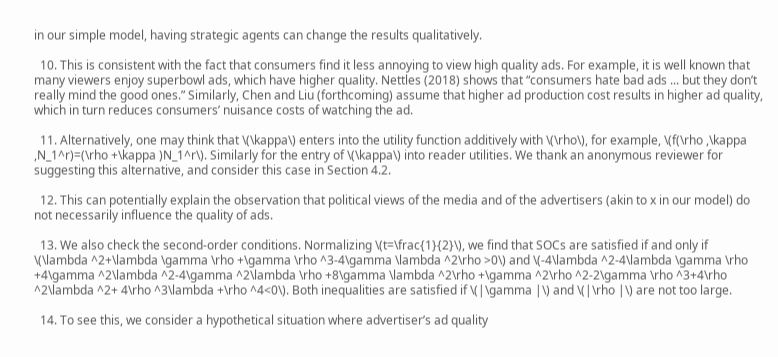in our simple model, having strategic agents can change the results qualitatively.

  10. This is consistent with the fact that consumers find it less annoying to view high quality ads. For example, it is well known that many viewers enjoy superbowl ads, which have higher quality. Nettles (2018) shows that “consumers hate bad ads ... but they don’t really mind the good ones.” Similarly, Chen and Liu (forthcoming) assume that higher ad production cost results in higher ad quality, which in turn reduces consumers’ nuisance costs of watching the ad.

  11. Alternatively, one may think that \(\kappa\) enters into the utility function additively with \(\rho\), for example, \(f(\rho ,\kappa ,N_1^r)=(\rho +\kappa )N_1^r\). Similarly for the entry of \(\kappa\) into reader utilities. We thank an anonymous reviewer for suggesting this alternative, and consider this case in Section 4.2.

  12. This can potentially explain the observation that political views of the media and of the advertisers (akin to x in our model) do not necessarily influence the quality of ads.

  13. We also check the second-order conditions. Normalizing \(t=\frac{1}{2}\), we find that SOCs are satisfied if and only if \(\lambda ^2+\lambda \gamma \rho +\gamma \rho ^3-4\gamma \lambda ^2\rho >0\) and \(-4\lambda ^2-4\lambda \gamma \rho +4\gamma ^2\lambda ^2-4\gamma ^2\lambda \rho +8\gamma \lambda ^2\rho +\gamma ^2\rho ^2-2\gamma \rho ^3+4\rho ^2\lambda ^2+ 4\rho ^3\lambda +\rho ^4<0\). Both inequalities are satisfied if \(|\gamma |\) and \(|\rho |\) are not too large.

  14. To see this, we consider a hypothetical situation where advertiser’s ad quality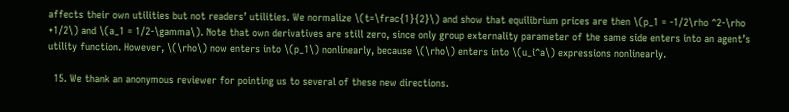affects their own utilities but not readers’ utilities. We normalize \(t=\frac{1}{2}\) and show that equilibrium prices are then \(p_1 = -1/2\rho ^2-\rho +1/2\) and \(a_1 = 1/2-\gamma\). Note that own derivatives are still zero, since only group externality parameter of the same side enters into an agent’s utility function. However, \(\rho\) now enters into \(p_1\) nonlinearly, because \(\rho\) enters into \(u_i^a\) expressions nonlinearly.

  15. We thank an anonymous reviewer for pointing us to several of these new directions.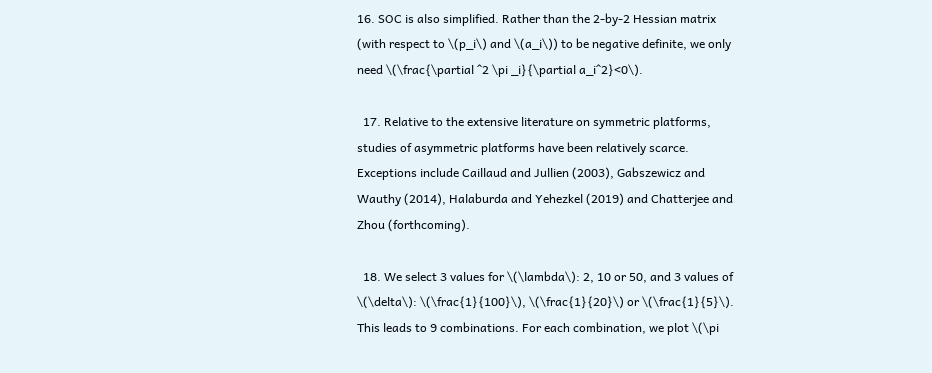16. SOC is also simplified. Rather than the 2-by-2 Hessian matrix (with respect to \(p_i\) and \(a_i\)) to be negative definite, we only need \(\frac{\partial ^2 \pi _i}{\partial a_i^2}<0\).

  17. Relative to the extensive literature on symmetric platforms, studies of asymmetric platforms have been relatively scarce. Exceptions include Caillaud and Jullien (2003), Gabszewicz and Wauthy (2014), Halaburda and Yehezkel (2019) and Chatterjee and Zhou (forthcoming).

  18. We select 3 values for \(\lambda\): 2, 10 or 50, and 3 values of \(\delta\): \(\frac{1}{100}\), \(\frac{1}{20}\) or \(\frac{1}{5}\). This leads to 9 combinations. For each combination, we plot \(\pi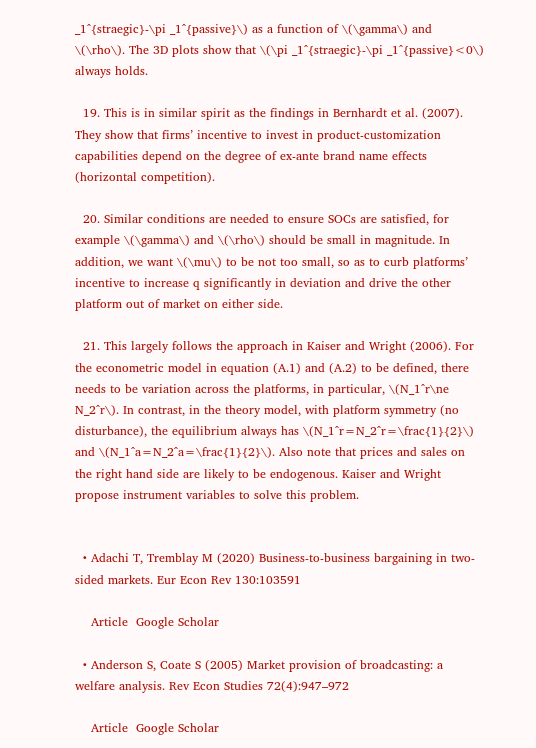_1^{straegic}-\pi _1^{passive}\) as a function of \(\gamma\) and \(\rho\). The 3D plots show that \(\pi _1^{straegic}-\pi _1^{passive}<0\) always holds.

  19. This is in similar spirit as the findings in Bernhardt et al. (2007). They show that firms’ incentive to invest in product-customization capabilities depend on the degree of ex-ante brand name effects (horizontal competition).

  20. Similar conditions are needed to ensure SOCs are satisfied, for example \(\gamma\) and \(\rho\) should be small in magnitude. In addition, we want \(\mu\) to be not too small, so as to curb platforms’ incentive to increase q significantly in deviation and drive the other platform out of market on either side.

  21. This largely follows the approach in Kaiser and Wright (2006). For the econometric model in equation (A.1) and (A.2) to be defined, there needs to be variation across the platforms, in particular, \(N_1^r\ne N_2^r\). In contrast, in the theory model, with platform symmetry (no disturbance), the equilibrium always has \(N_1^r=N_2^r=\frac{1}{2}\) and \(N_1^a=N_2^a=\frac{1}{2}\). Also note that prices and sales on the right hand side are likely to be endogenous. Kaiser and Wright propose instrument variables to solve this problem.


  • Adachi T, Tremblay M (2020) Business-to-business bargaining in two-sided markets. Eur Econ Rev 130:103591

    Article  Google Scholar

  • Anderson S, Coate S (2005) Market provision of broadcasting: a welfare analysis. Rev Econ Studies 72(4):947–972

    Article  Google Scholar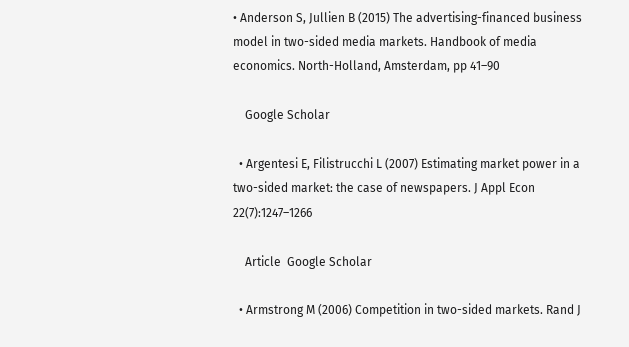• Anderson S, Jullien B (2015) The advertising-financed business model in two-sided media markets. Handbook of media economics. North-Holland, Amsterdam, pp 41–90

    Google Scholar

  • Argentesi E, Filistrucchi L (2007) Estimating market power in a two-sided market: the case of newspapers. J Appl Econ 22(7):1247–1266

    Article  Google Scholar

  • Armstrong M (2006) Competition in two-sided markets. Rand J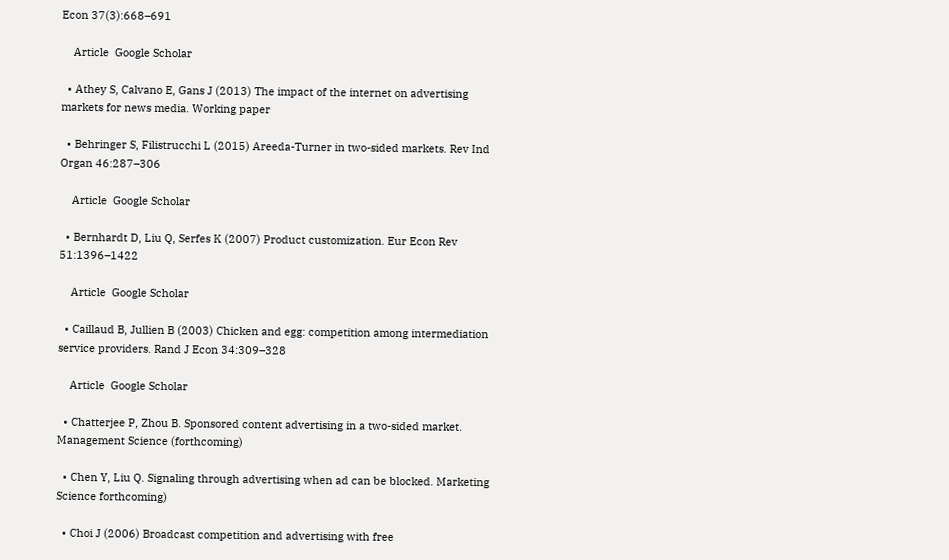Econ 37(3):668–691

    Article  Google Scholar

  • Athey S, Calvano E, Gans J (2013) The impact of the internet on advertising markets for news media. Working paper

  • Behringer S, Filistrucchi L (2015) Areeda-Turner in two-sided markets. Rev Ind Organ 46:287–306

    Article  Google Scholar

  • Bernhardt D, Liu Q, Serfes K (2007) Product customization. Eur Econ Rev 51:1396–1422

    Article  Google Scholar

  • Caillaud B, Jullien B (2003) Chicken and egg: competition among intermediation service providers. Rand J Econ 34:309–328

    Article  Google Scholar

  • Chatterjee P, Zhou B. Sponsored content advertising in a two-sided market. Management Science (forthcoming)

  • Chen Y, Liu Q. Signaling through advertising when ad can be blocked. Marketing Science forthcoming)

  • Choi J (2006) Broadcast competition and advertising with free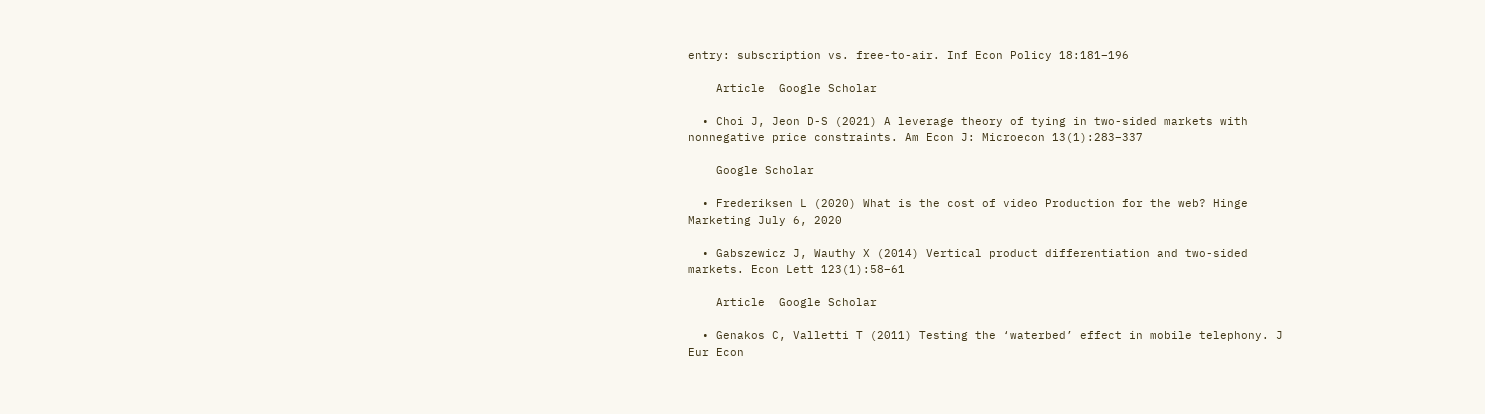entry: subscription vs. free-to-air. Inf Econ Policy 18:181–196

    Article  Google Scholar

  • Choi J, Jeon D-S (2021) A leverage theory of tying in two-sided markets with nonnegative price constraints. Am Econ J: Microecon 13(1):283–337

    Google Scholar

  • Frederiksen L (2020) What is the cost of video Production for the web? Hinge Marketing July 6, 2020

  • Gabszewicz J, Wauthy X (2014) Vertical product differentiation and two-sided markets. Econ Lett 123(1):58–61

    Article  Google Scholar

  • Genakos C, Valletti T (2011) Testing the ‘waterbed’ effect in mobile telephony. J Eur Econ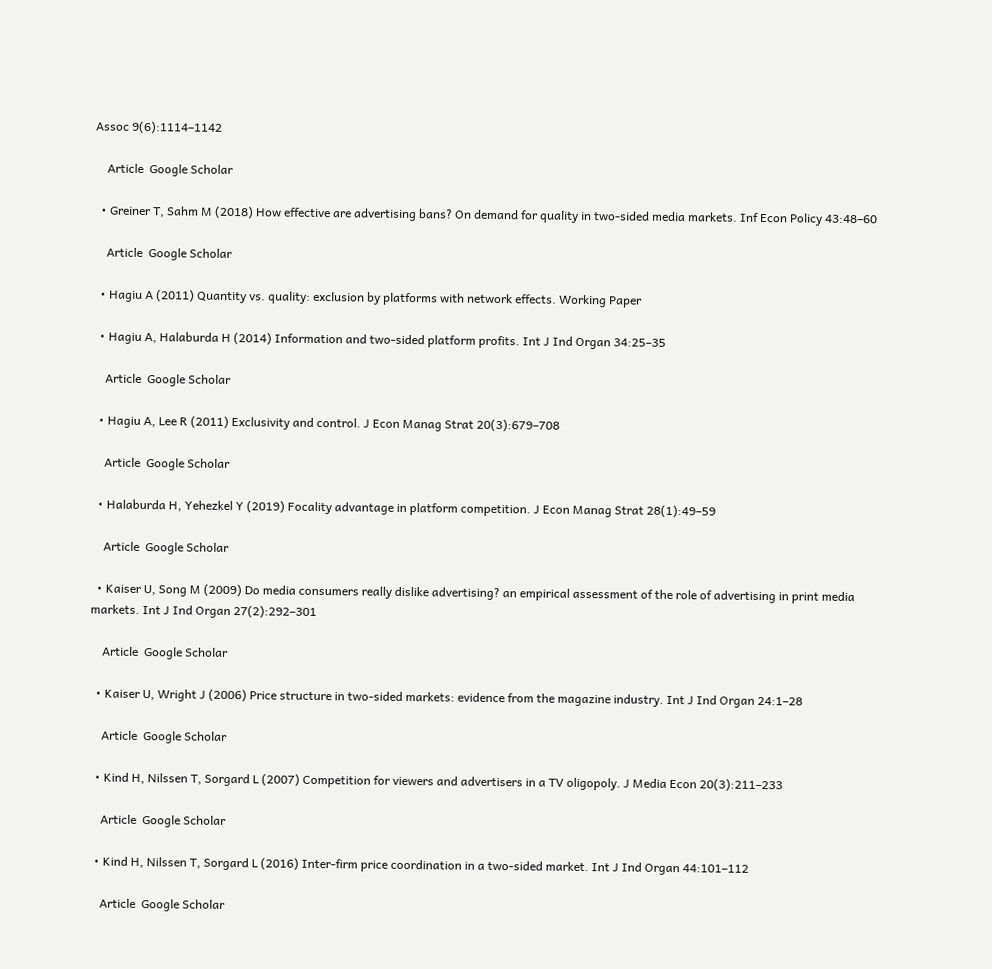Assoc 9(6):1114–1142

    Article  Google Scholar

  • Greiner T, Sahm M (2018) How effective are advertising bans? On demand for quality in two-sided media markets. Inf Econ Policy 43:48–60

    Article  Google Scholar

  • Hagiu A (2011) Quantity vs. quality: exclusion by platforms with network effects. Working Paper

  • Hagiu A, Halaburda H (2014) Information and two-sided platform profits. Int J Ind Organ 34:25–35

    Article  Google Scholar

  • Hagiu A, Lee R (2011) Exclusivity and control. J Econ Manag Strat 20(3):679–708

    Article  Google Scholar

  • Halaburda H, Yehezkel Y (2019) Focality advantage in platform competition. J Econ Manag Strat 28(1):49–59

    Article  Google Scholar

  • Kaiser U, Song M (2009) Do media consumers really dislike advertising? an empirical assessment of the role of advertising in print media markets. Int J Ind Organ 27(2):292–301

    Article  Google Scholar

  • Kaiser U, Wright J (2006) Price structure in two-sided markets: evidence from the magazine industry. Int J Ind Organ 24:1–28

    Article  Google Scholar

  • Kind H, Nilssen T, Sorgard L (2007) Competition for viewers and advertisers in a TV oligopoly. J Media Econ 20(3):211–233

    Article  Google Scholar

  • Kind H, Nilssen T, Sorgard L (2016) Inter-firm price coordination in a two-sided market. Int J Ind Organ 44:101–112

    Article  Google Scholar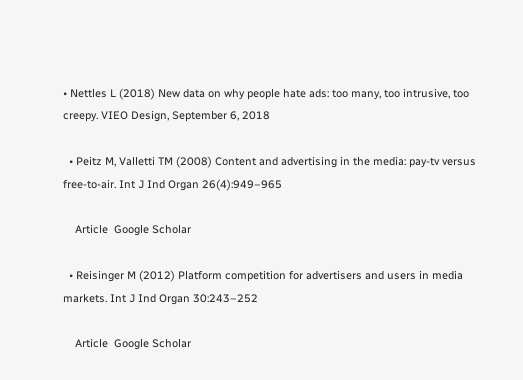• Nettles L (2018) New data on why people hate ads: too many, too intrusive, too creepy. VIEO Design, September 6, 2018

  • Peitz M, Valletti TM (2008) Content and advertising in the media: pay-tv versus free-to-air. Int J Ind Organ 26(4):949–965

    Article  Google Scholar

  • Reisinger M (2012) Platform competition for advertisers and users in media markets. Int J Ind Organ 30:243–252

    Article  Google Scholar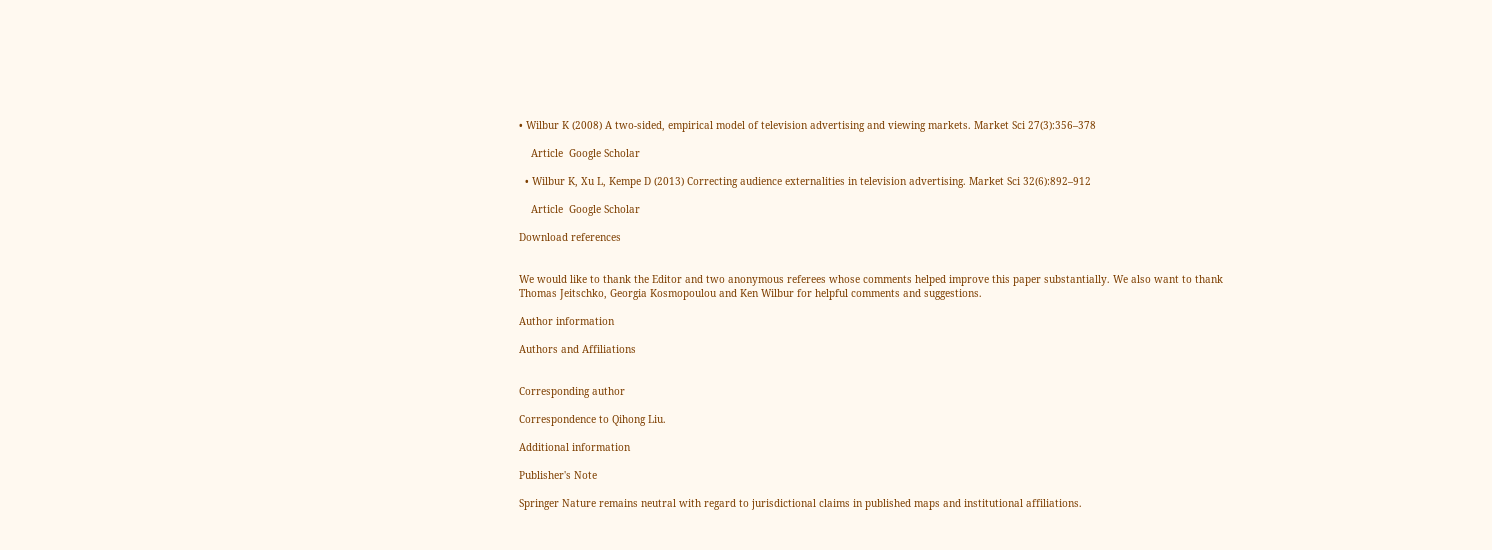• Wilbur K (2008) A two-sided, empirical model of television advertising and viewing markets. Market Sci 27(3):356–378

    Article  Google Scholar

  • Wilbur K, Xu L, Kempe D (2013) Correcting audience externalities in television advertising. Market Sci 32(6):892–912

    Article  Google Scholar

Download references


We would like to thank the Editor and two anonymous referees whose comments helped improve this paper substantially. We also want to thank Thomas Jeitschko, Georgia Kosmopoulou and Ken Wilbur for helpful comments and suggestions.

Author information

Authors and Affiliations


Corresponding author

Correspondence to Qihong Liu.

Additional information

Publisher's Note

Springer Nature remains neutral with regard to jurisdictional claims in published maps and institutional affiliations.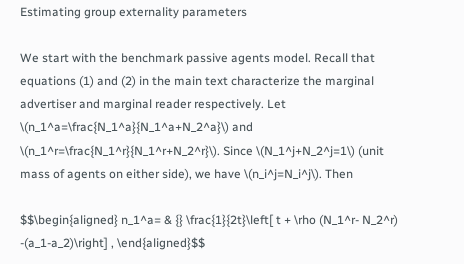Estimating group externality parameters

We start with the benchmark passive agents model. Recall that equations (1) and (2) in the main text characterize the marginal advertiser and marginal reader respectively. Let \(n_1^a=\frac{N_1^a}{N_1^a+N_2^a}\) and \(n_1^r=\frac{N_1^r}{N_1^r+N_2^r}\). Since \(N_1^j+N_2^j=1\) (unit mass of agents on either side), we have \(n_i^j=N_i^j\). Then

$$\begin{aligned} n_1^a= & {} \frac{1}{2t}\left[ t + \rho (N_1^r- N_2^r) -(a_1-a_2)\right] , \end{aligned}$$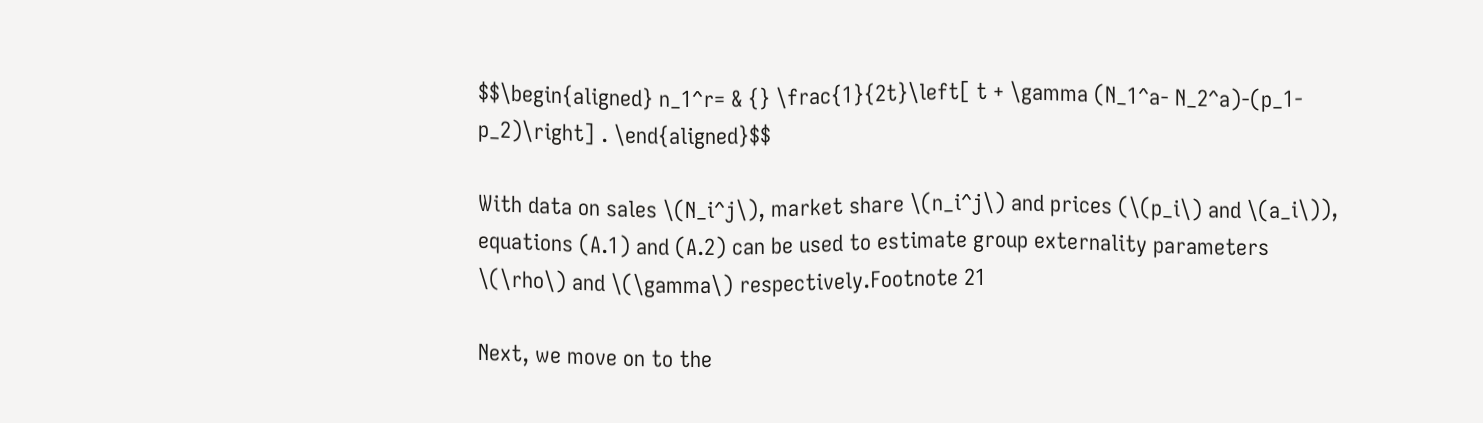$$\begin{aligned} n_1^r= & {} \frac{1}{2t}\left[ t + \gamma (N_1^a- N_2^a)-(p_1-p_2)\right] . \end{aligned}$$

With data on sales \(N_i^j\), market share \(n_i^j\) and prices (\(p_i\) and \(a_i\)), equations (A.1) and (A.2) can be used to estimate group externality parameters \(\rho\) and \(\gamma\) respectively.Footnote 21

Next, we move on to the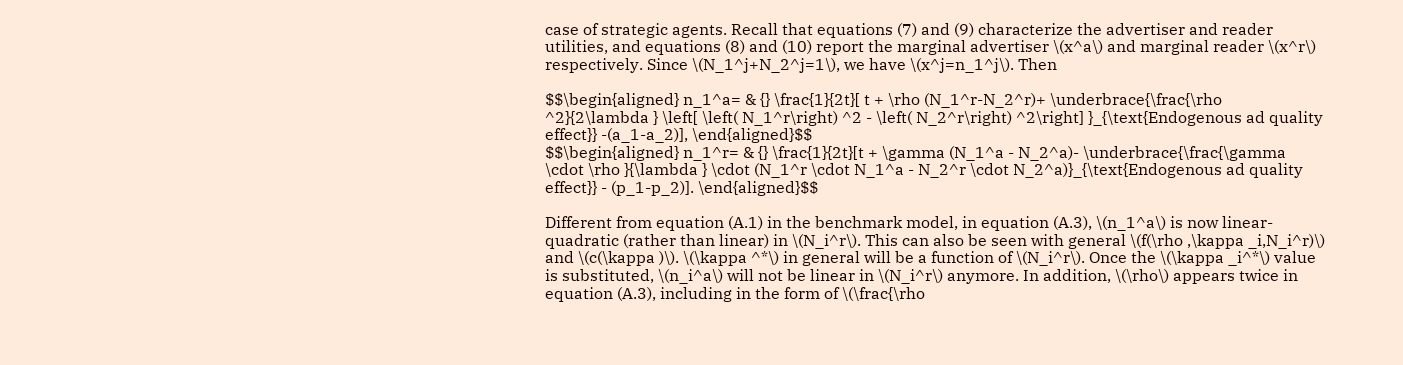case of strategic agents. Recall that equations (7) and (9) characterize the advertiser and reader utilities, and equations (8) and (10) report the marginal advertiser \(x^a\) and marginal reader \(x^r\) respectively. Since \(N_1^j+N_2^j=1\), we have \(x^j=n_1^j\). Then

$$\begin{aligned} n_1^a= & {} \frac{1}{2t}[ t + \rho (N_1^r-N_2^r)+ \underbrace{\frac{\rho ^2}{2\lambda } \left[ \left( N_1^r\right) ^2 - \left( N_2^r\right) ^2\right] }_{\text{Endogenous ad quality effect}} -(a_1-a_2)], \end{aligned}$$
$$\begin{aligned} n_1^r= & {} \frac{1}{2t}[t + \gamma (N_1^a - N_2^a)- \underbrace{\frac{\gamma \cdot \rho }{\lambda } \cdot (N_1^r \cdot N_1^a - N_2^r \cdot N_2^a)}_{\text{Endogenous ad quality effect}} - (p_1-p_2)]. \end{aligned}$$

Different from equation (A.1) in the benchmark model, in equation (A.3), \(n_1^a\) is now linear-quadratic (rather than linear) in \(N_i^r\). This can also be seen with general \(f(\rho ,\kappa _i,N_i^r)\) and \(c(\kappa )\). \(\kappa ^*\) in general will be a function of \(N_i^r\). Once the \(\kappa _i^*\) value is substituted, \(n_i^a\) will not be linear in \(N_i^r\) anymore. In addition, \(\rho\) appears twice in equation (A.3), including in the form of \(\frac{\rho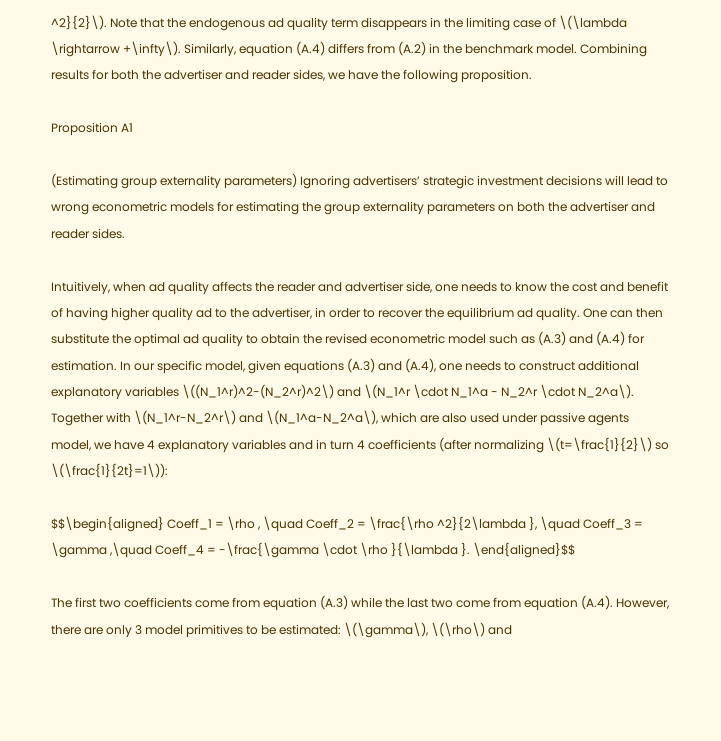^2}{2}\). Note that the endogenous ad quality term disappears in the limiting case of \(\lambda \rightarrow +\infty\). Similarly, equation (A.4) differs from (A.2) in the benchmark model. Combining results for both the advertiser and reader sides, we have the following proposition.

Proposition A1

(Estimating group externality parameters) Ignoring advertisers’ strategic investment decisions will lead to wrong econometric models for estimating the group externality parameters on both the advertiser and reader sides.

Intuitively, when ad quality affects the reader and advertiser side, one needs to know the cost and benefit of having higher quality ad to the advertiser, in order to recover the equilibrium ad quality. One can then substitute the optimal ad quality to obtain the revised econometric model such as (A.3) and (A.4) for estimation. In our specific model, given equations (A.3) and (A.4), one needs to construct additional explanatory variables \((N_1^r)^2-(N_2^r)^2\) and \(N_1^r \cdot N_1^a - N_2^r \cdot N_2^a\). Together with \(N_1^r-N_2^r\) and \(N_1^a-N_2^a\), which are also used under passive agents model, we have 4 explanatory variables and in turn 4 coefficients (after normalizing \(t=\frac{1}{2}\) so \(\frac{1}{2t}=1\)):

$$\begin{aligned} Coeff_1 = \rho , \quad Coeff_2 = \frac{\rho ^2}{2\lambda }, \quad Coeff_3 = \gamma ,\quad Coeff_4 = -\frac{\gamma \cdot \rho }{\lambda }. \end{aligned}$$

The first two coefficients come from equation (A.3) while the last two come from equation (A.4). However, there are only 3 model primitives to be estimated: \(\gamma\), \(\rho\) and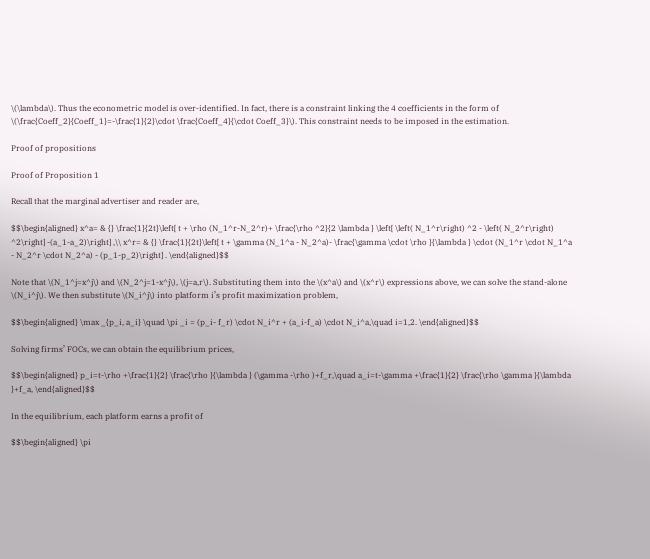\(\lambda\). Thus the econometric model is over-identified. In fact, there is a constraint linking the 4 coefficients in the form of \(\frac{Coeff_2}{Coeff_1}=-\frac{1}{2}\cdot \frac{Coeff_4}{\cdot Coeff_3}\). This constraint needs to be imposed in the estimation.

Proof of propositions

Proof of Proposition 1

Recall that the marginal advertiser and reader are,

$$\begin{aligned} x^a= & {} \frac{1}{2t}\left[ t + \rho (N_1^r-N_2^r)+ \frac{\rho ^2}{2 \lambda } \left[ \left( N_1^r\right) ^2 - \left( N_2^r\right) ^2\right] -(a_1-a_2)\right] ,\\ x^r= & {} \frac{1}{2t}\left[ t + \gamma (N_1^a - N_2^a)- \frac{\gamma \cdot \rho }{\lambda } \cdot (N_1^r \cdot N_1^a - N_2^r \cdot N_2^a) - (p_1-p_2)\right] . \end{aligned}$$

Note that \(N_1^j=x^j\) and \(N_2^j=1-x^j\), \(j=a,r\). Substituting them into the \(x^a\) and \(x^r\) expressions above, we can solve the stand-alone \(N_i^j\). We then substitute \(N_i^j\) into platform i’s profit maximization problem,

$$\begin{aligned} \max _{p_i, a_i} \quad \pi _i = (p_i- f_r) \cdot N_i^r + (a_i-f_a) \cdot N_i^a,\quad i=1,2. \end{aligned}$$

Solving firms’ FOCs, we can obtain the equilibrium prices,

$$\begin{aligned} p_i=t-\rho +\frac{1}{2} \frac{\rho }{\lambda } (\gamma -\rho )+f_r,\quad a_i=t-\gamma +\frac{1}{2} \frac{\rho \gamma }{\lambda }+f_a, \end{aligned}$$

In the equilibrium, each platform earns a profit of

$$\begin{aligned} \pi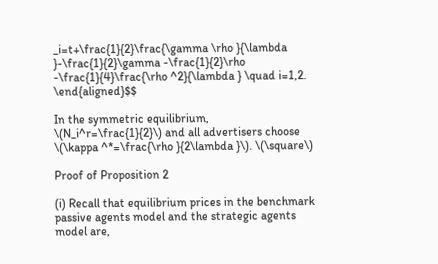_i=t+\frac{1}{2}\frac{\gamma \rho }{\lambda }-\frac{1}{2}\gamma -\frac{1}{2}\rho -\frac{1}{4}\frac{\rho ^2}{\lambda } \quad i=1,2. \end{aligned}$$

In the symmetric equilibrium, \(N_i^r=\frac{1}{2}\) and all advertisers choose \(\kappa ^*=\frac{\rho }{2\lambda }\). \(\square\)

Proof of Proposition 2

(i) Recall that equilibrium prices in the benchmark passive agents model and the strategic agents model are,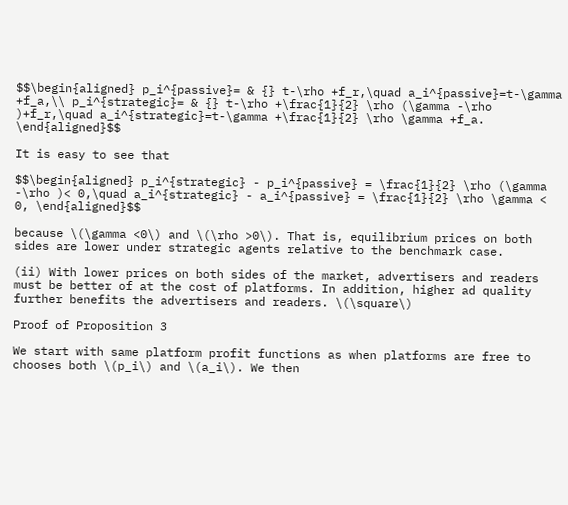$$\begin{aligned} p_i^{passive}= & {} t-\rho +f_r,\quad a_i^{passive}=t-\gamma +f_a,\\ p_i^{strategic}= & {} t-\rho +\frac{1}{2} \rho (\gamma -\rho )+f_r,\quad a_i^{strategic}=t-\gamma +\frac{1}{2} \rho \gamma +f_a. \end{aligned}$$

It is easy to see that

$$\begin{aligned} p_i^{strategic} - p_i^{passive} = \frac{1}{2} \rho (\gamma -\rho )< 0,\quad a_i^{strategic} - a_i^{passive} = \frac{1}{2} \rho \gamma < 0, \end{aligned}$$

because \(\gamma <0\) and \(\rho >0\). That is, equilibrium prices on both sides are lower under strategic agents relative to the benchmark case.

(ii) With lower prices on both sides of the market, advertisers and readers must be better of at the cost of platforms. In addition, higher ad quality further benefits the advertisers and readers. \(\square\)

Proof of Proposition 3

We start with same platform profit functions as when platforms are free to chooses both \(p_i\) and \(a_i\). We then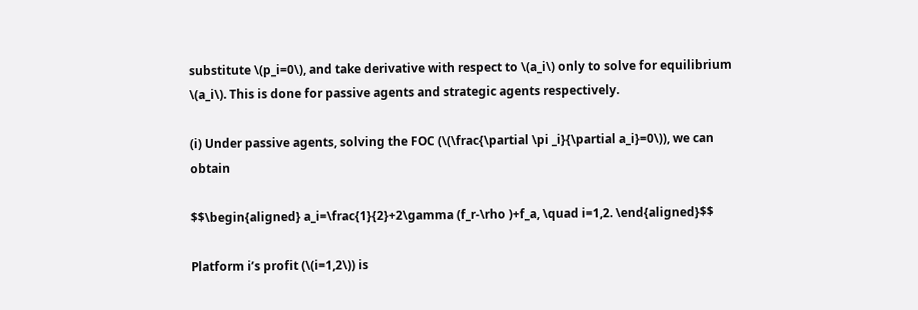substitute \(p_i=0\), and take derivative with respect to \(a_i\) only to solve for equilibrium \(a_i\). This is done for passive agents and strategic agents respectively.

(i) Under passive agents, solving the FOC (\(\frac{\partial \pi _i}{\partial a_i}=0\)), we can obtain

$$\begin{aligned} a_i=\frac{1}{2}+2\gamma (f_r-\rho )+f_a, \quad i=1,2. \end{aligned}$$

Platform i’s profit (\(i=1,2\)) is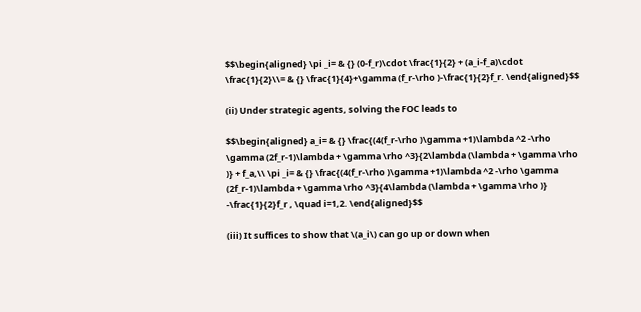$$\begin{aligned} \pi _i= & {} (0-f_r)\cdot \frac{1}{2} + (a_i-f_a)\cdot \frac{1}{2}\\= & {} \frac{1}{4}+\gamma (f_r-\rho )-\frac{1}{2}f_r. \end{aligned}$$

(ii) Under strategic agents, solving the FOC leads to

$$\begin{aligned} a_i= & {} \frac{(4(f_r-\rho )\gamma +1)\lambda ^2 -\rho \gamma (2f_r-1)\lambda + \gamma \rho ^3}{2\lambda (\lambda + \gamma \rho )} + f_a,\\ \pi _i= & {} \frac{(4(f_r-\rho )\gamma +1)\lambda ^2 -\rho \gamma (2f_r-1)\lambda + \gamma \rho ^3}{4\lambda (\lambda + \gamma \rho )} -\frac{1}{2}f_r , \quad i=1,2. \end{aligned}$$

(iii) It suffices to show that \(a_i\) can go up or down when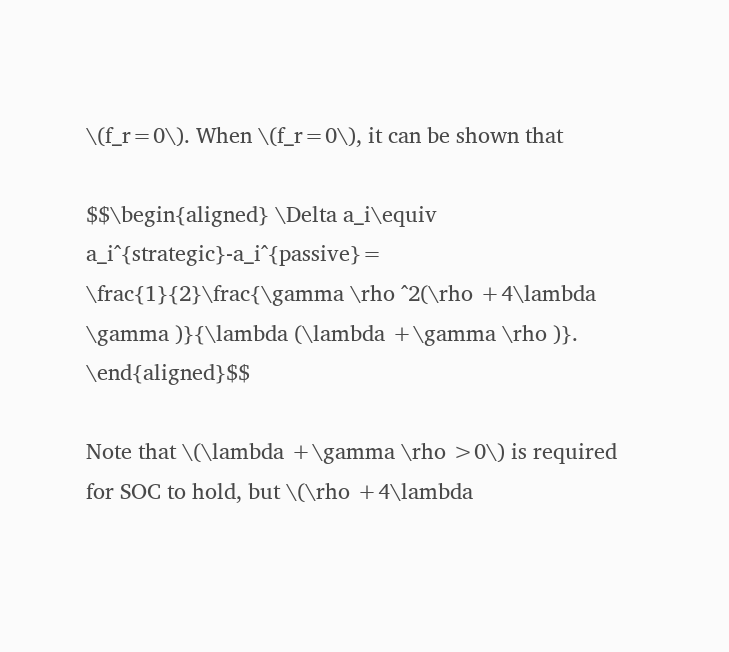\(f_r=0\). When \(f_r=0\), it can be shown that

$$\begin{aligned} \Delta a_i\equiv a_i^{strategic}-a_i^{passive}= \frac{1}{2}\frac{\gamma \rho ^2(\rho +4\lambda \gamma )}{\lambda (\lambda +\gamma \rho )}. \end{aligned}$$

Note that \(\lambda +\gamma \rho >0\) is required for SOC to hold, but \(\rho +4\lambda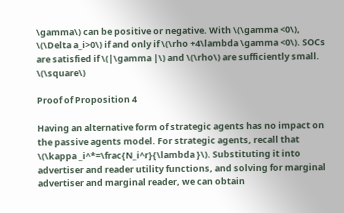\gamma\) can be positive or negative. With \(\gamma <0\), \(\Delta a_i>0\) if and only if \(\rho +4\lambda \gamma <0\). SOCs are satisfied if \(|\gamma |\) and \(\rho\) are sufficiently small. \(\square\)

Proof of Proposition 4

Having an alternative form of strategic agents has no impact on the passive agents model. For strategic agents, recall that \(\kappa _i^*=\frac{N_i^r}{\lambda }\). Substituting it into advertiser and reader utility functions, and solving for marginal advertiser and marginal reader, we can obtain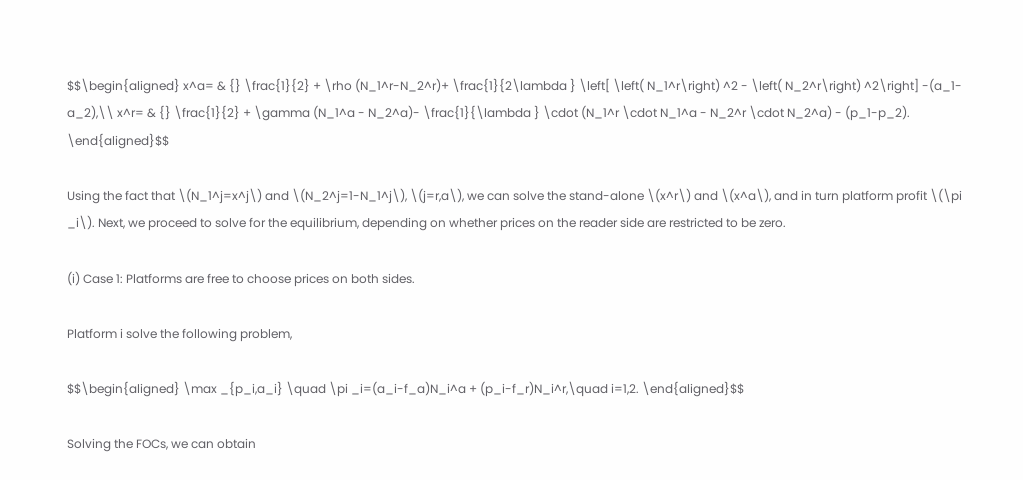$$\begin{aligned} x^a= & {} \frac{1}{2} + \rho (N_1^r-N_2^r)+ \frac{1}{2\lambda } \left[ \left( N_1^r\right) ^2 - \left( N_2^r\right) ^2\right] -(a_1-a_2),\\ x^r= & {} \frac{1}{2} + \gamma (N_1^a - N_2^a)- \frac{1}{\lambda } \cdot (N_1^r \cdot N_1^a - N_2^r \cdot N_2^a) - (p_1-p_2). \end{aligned}$$

Using the fact that \(N_1^j=x^j\) and \(N_2^j=1-N_1^j\), \(j=r,a\), we can solve the stand-alone \(x^r\) and \(x^a\), and in turn platform profit \(\pi _i\). Next, we proceed to solve for the equilibrium, depending on whether prices on the reader side are restricted to be zero.

(i) Case 1: Platforms are free to choose prices on both sides.

Platform i solve the following problem,

$$\begin{aligned} \max _{p_i,a_i} \quad \pi _i=(a_i-f_a)N_i^a + (p_i-f_r)N_i^r,\quad i=1,2. \end{aligned}$$

Solving the FOCs, we can obtain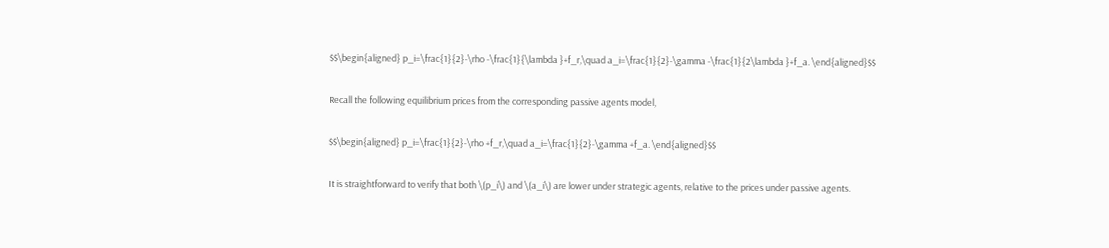$$\begin{aligned} p_i=\frac{1}{2}-\rho -\frac{1}{\lambda }+f_r,\quad a_i=\frac{1}{2}-\gamma -\frac{1}{2\lambda }+f_a. \end{aligned}$$

Recall the following equilibrium prices from the corresponding passive agents model,

$$\begin{aligned} p_i=\frac{1}{2}-\rho +f_r,\quad a_i=\frac{1}{2}-\gamma +f_a. \end{aligned}$$

It is straightforward to verify that both \(p_i\) and \(a_i\) are lower under strategic agents, relative to the prices under passive agents.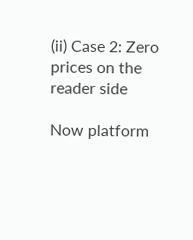(ii) Case 2: Zero prices on the reader side

Now platform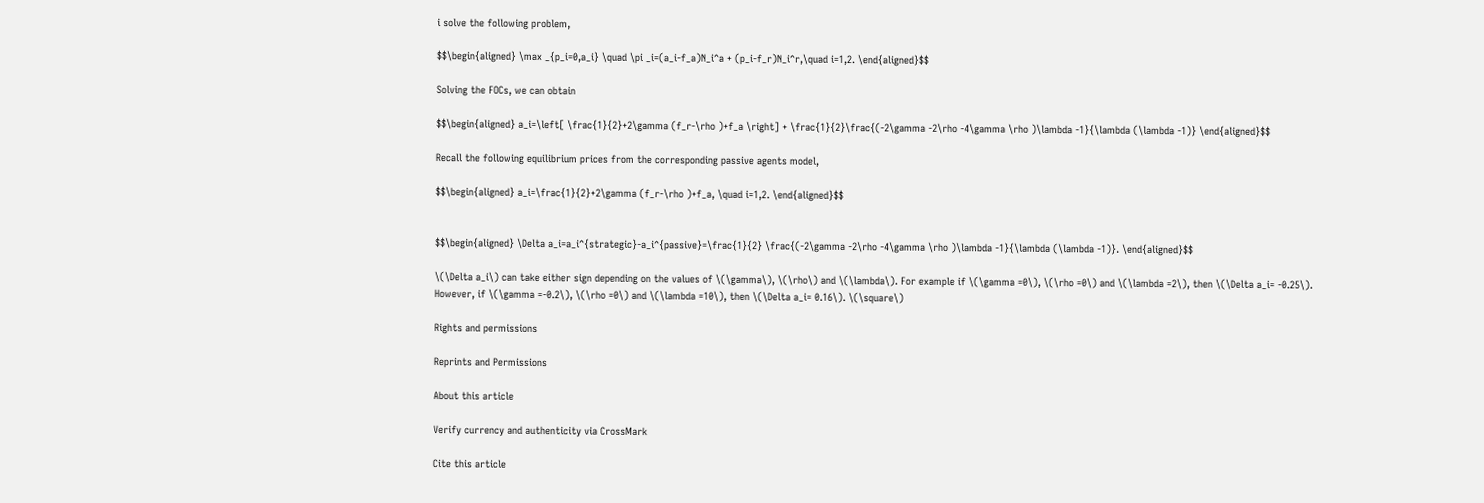i solve the following problem,

$$\begin{aligned} \max _{p_i=0,a_i} \quad \pi _i=(a_i-f_a)N_i^a + (p_i-f_r)N_i^r,\quad i=1,2. \end{aligned}$$

Solving the FOCs, we can obtain

$$\begin{aligned} a_i=\left[ \frac{1}{2}+2\gamma (f_r-\rho )+f_a \right] + \frac{1}{2}\frac{(-2\gamma -2\rho -4\gamma \rho )\lambda -1}{\lambda (\lambda -1)} \end{aligned}$$

Recall the following equilibrium prices from the corresponding passive agents model,

$$\begin{aligned} a_i=\frac{1}{2}+2\gamma (f_r-\rho )+f_a, \quad i=1,2. \end{aligned}$$


$$\begin{aligned} \Delta a_i=a_i^{strategic}-a_i^{passive}=\frac{1}{2} \frac{(-2\gamma -2\rho -4\gamma \rho )\lambda -1}{\lambda (\lambda -1)}. \end{aligned}$$

\(\Delta a_i\) can take either sign depending on the values of \(\gamma\), \(\rho\) and \(\lambda\). For example if \(\gamma =0\), \(\rho =0\) and \(\lambda =2\), then \(\Delta a_i= -0.25\). However, if \(\gamma =-0.2\), \(\rho =0\) and \(\lambda =10\), then \(\Delta a_i= 0.16\). \(\square\)

Rights and permissions

Reprints and Permissions

About this article

Verify currency and authenticity via CrossMark

Cite this article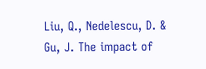Liu, Q., Nedelescu, D. & Gu, J. The impact of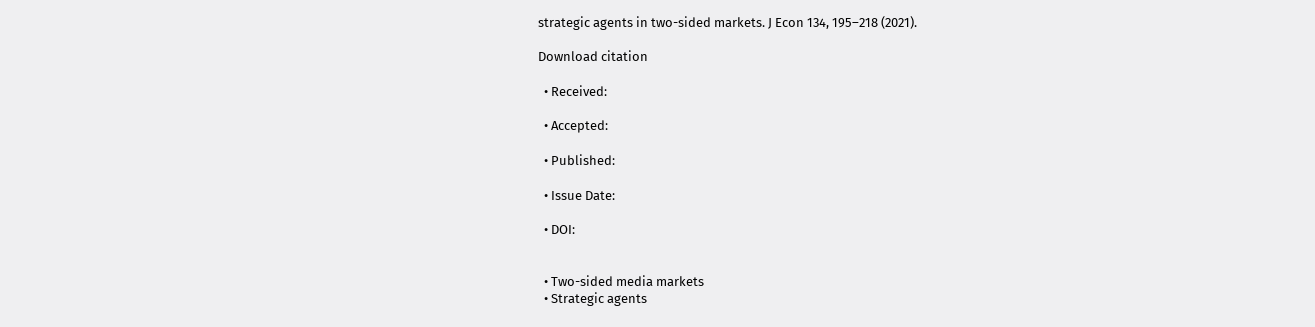strategic agents in two-sided markets. J Econ 134, 195–218 (2021).

Download citation

  • Received:

  • Accepted:

  • Published:

  • Issue Date:

  • DOI:


  • Two-sided media markets
  • Strategic agents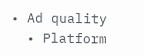• Ad quality
  • Platform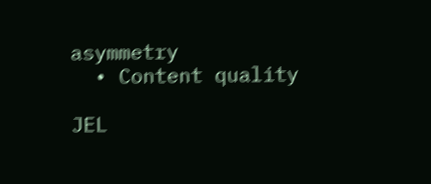asymmetry
  • Content quality

JEL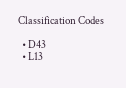Classification Codes

  • D43
  • L13